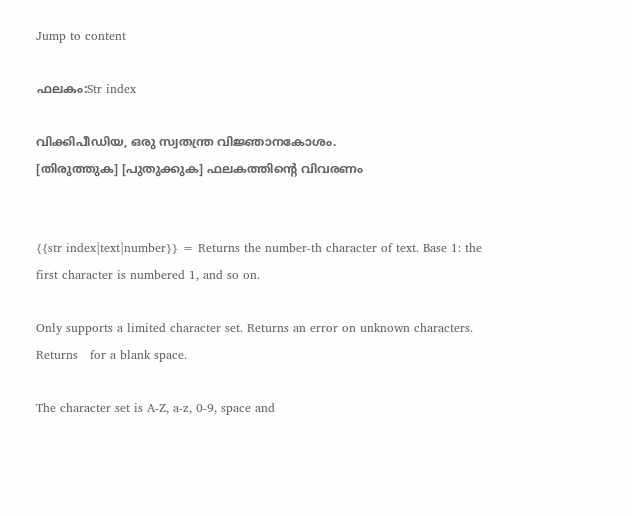Jump to content

ഫലകം:Str index

വിക്കിപീഡിയ, ഒരു സ്വതന്ത്ര വിജ്ഞാനകോശം.
[തിരുത്തുക] [പുതുക്കുക] ഫലകത്തിന്റെ വിവരണം


{{str index|text|number}} = Returns the number-th character of text. Base 1: the first character is numbered 1, and so on.

Only supports a limited character set. Returns an error on unknown characters. Returns   for a blank space.

The character set is A-Z, a-z, 0-9, space and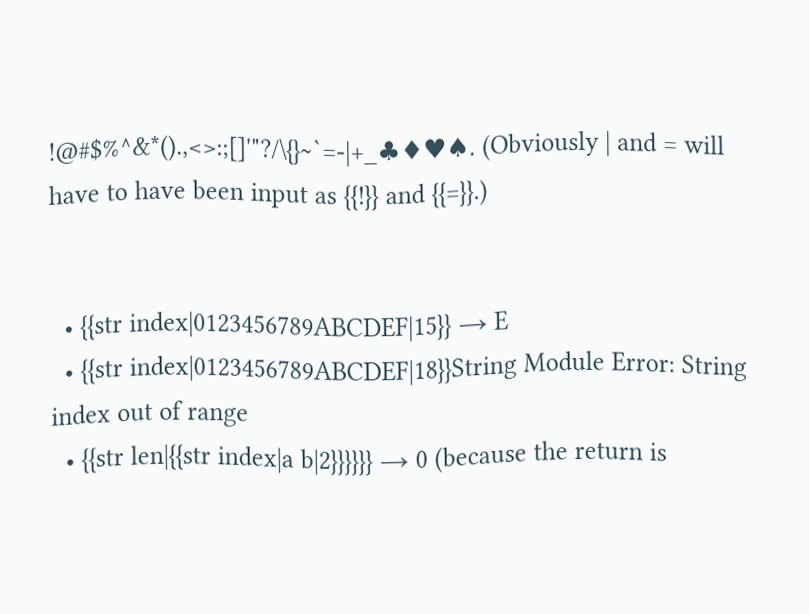!@#$%^&*().,<>:;[]'"?/\{}~`=-|+_♣♦♥♠. (Obviously | and = will have to have been input as {{!}} and {{=}}.)


  • {{str index|0123456789ABCDEF|15}} → E
  • {{str index|0123456789ABCDEF|18}}String Module Error: String index out of range
  • {{str len|{{str index|a b|2}}}}}} → 0 (because the return is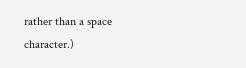rather than a space character.)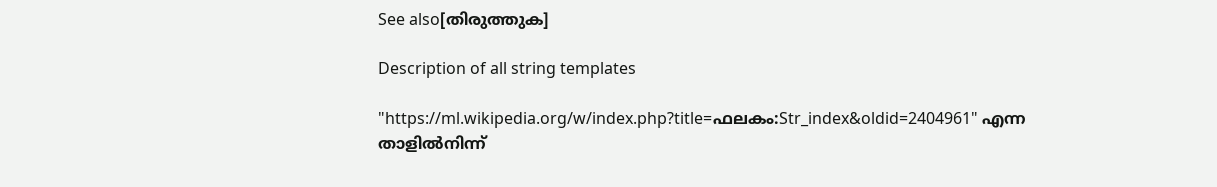See also[തിരുത്തുക]

Description of all string templates

"https://ml.wikipedia.org/w/index.php?title=ഫലകം:Str_index&oldid=2404961" എന്ന താളിൽനിന്ന്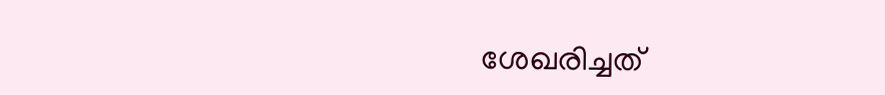ശേഖരിച്ചത്